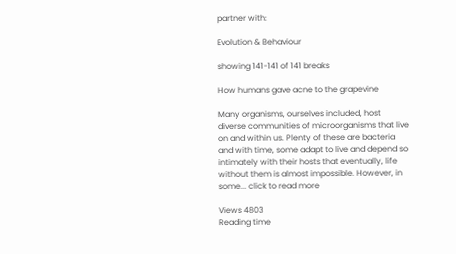partner with:

Evolution & Behaviour

showing 141-141 of 141 breaks

How humans gave acne to the grapevine

Many organisms, ourselves included, host diverse communities of microorganisms that live on and within us. Plenty of these are bacteria and with time, some adapt to live and depend so intimately with their hosts that eventually, life without them is almost impossible. However, in some... click to read more

Views 4803
Reading time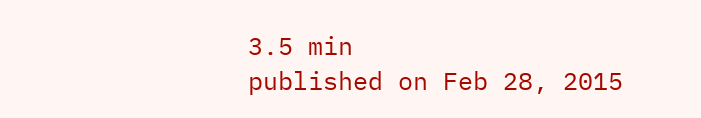3.5 min
published on Feb 28, 2015